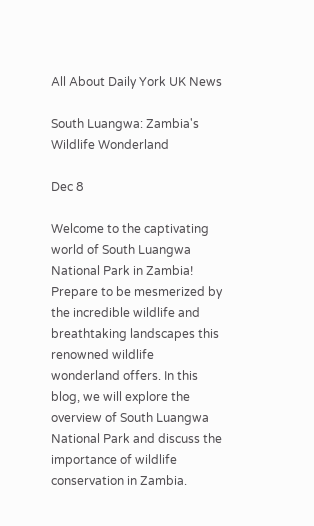All About Daily York UK News

South Luangwa: Zambia's Wildlife Wonderland

Dec 8

Welcome to the captivating world of South Luangwa National Park in Zambia! Prepare to be mesmerized by the incredible wildlife and breathtaking landscapes this renowned wildlife wonderland offers. In this blog, we will explore the overview of South Luangwa National Park and discuss the importance of wildlife conservation in Zambia.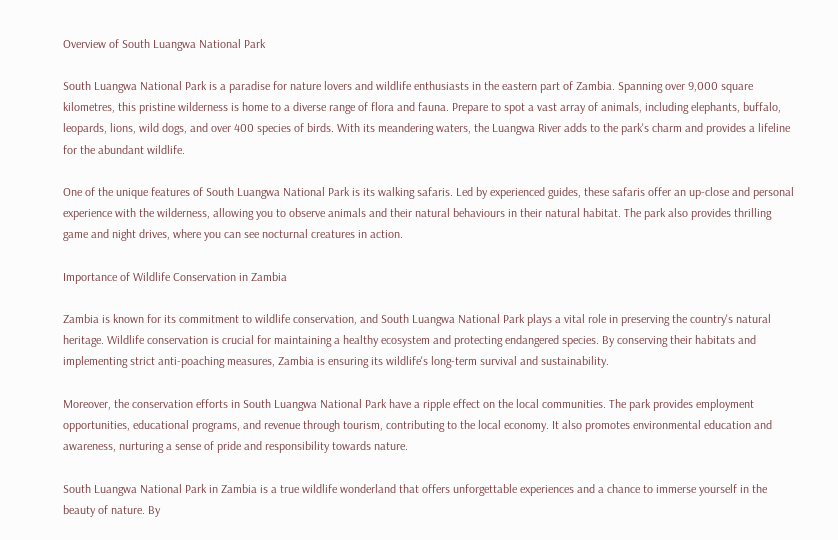Overview of South Luangwa National Park

South Luangwa National Park is a paradise for nature lovers and wildlife enthusiasts in the eastern part of Zambia. Spanning over 9,000 square kilometres, this pristine wilderness is home to a diverse range of flora and fauna. Prepare to spot a vast array of animals, including elephants, buffalo, leopards, lions, wild dogs, and over 400 species of birds. With its meandering waters, the Luangwa River adds to the park's charm and provides a lifeline for the abundant wildlife.

One of the unique features of South Luangwa National Park is its walking safaris. Led by experienced guides, these safaris offer an up-close and personal experience with the wilderness, allowing you to observe animals and their natural behaviours in their natural habitat. The park also provides thrilling game and night drives, where you can see nocturnal creatures in action.

Importance of Wildlife Conservation in Zambia

Zambia is known for its commitment to wildlife conservation, and South Luangwa National Park plays a vital role in preserving the country's natural heritage. Wildlife conservation is crucial for maintaining a healthy ecosystem and protecting endangered species. By conserving their habitats and implementing strict anti-poaching measures, Zambia is ensuring its wildlife's long-term survival and sustainability.

Moreover, the conservation efforts in South Luangwa National Park have a ripple effect on the local communities. The park provides employment opportunities, educational programs, and revenue through tourism, contributing to the local economy. It also promotes environmental education and awareness, nurturing a sense of pride and responsibility towards nature.

South Luangwa National Park in Zambia is a true wildlife wonderland that offers unforgettable experiences and a chance to immerse yourself in the beauty of nature. By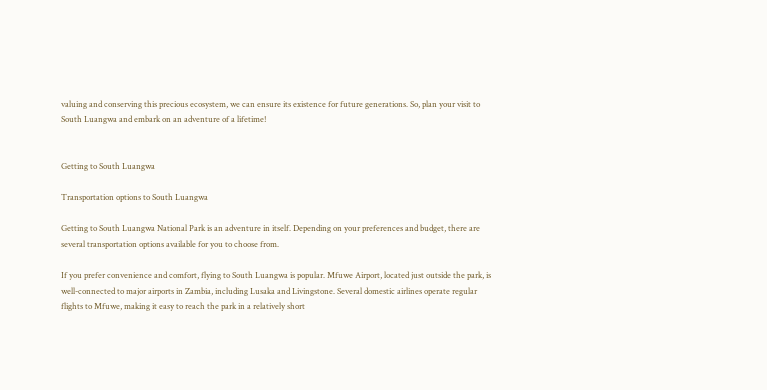valuing and conserving this precious ecosystem, we can ensure its existence for future generations. So, plan your visit to South Luangwa and embark on an adventure of a lifetime!


Getting to South Luangwa

Transportation options to South Luangwa

Getting to South Luangwa National Park is an adventure in itself. Depending on your preferences and budget, there are several transportation options available for you to choose from.

If you prefer convenience and comfort, flying to South Luangwa is popular. Mfuwe Airport, located just outside the park, is well-connected to major airports in Zambia, including Lusaka and Livingstone. Several domestic airlines operate regular flights to Mfuwe, making it easy to reach the park in a relatively short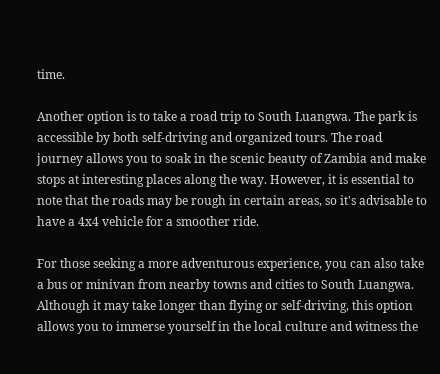time.

Another option is to take a road trip to South Luangwa. The park is accessible by both self-driving and organized tours. The road journey allows you to soak in the scenic beauty of Zambia and make stops at interesting places along the way. However, it is essential to note that the roads may be rough in certain areas, so it's advisable to have a 4x4 vehicle for a smoother ride.

For those seeking a more adventurous experience, you can also take a bus or minivan from nearby towns and cities to South Luangwa. Although it may take longer than flying or self-driving, this option allows you to immerse yourself in the local culture and witness the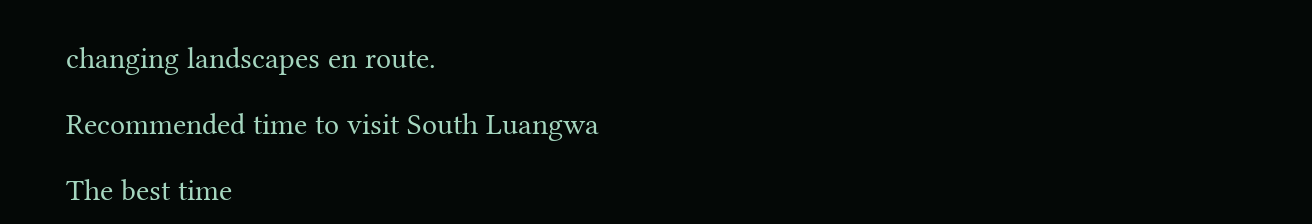changing landscapes en route.

Recommended time to visit South Luangwa

The best time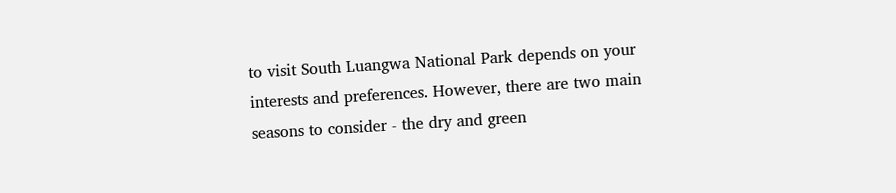to visit South Luangwa National Park depends on your interests and preferences. However, there are two main seasons to consider - the dry and green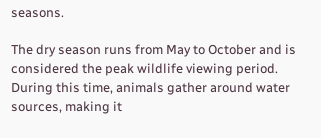seasons.

The dry season runs from May to October and is considered the peak wildlife viewing period. During this time, animals gather around water sources, making it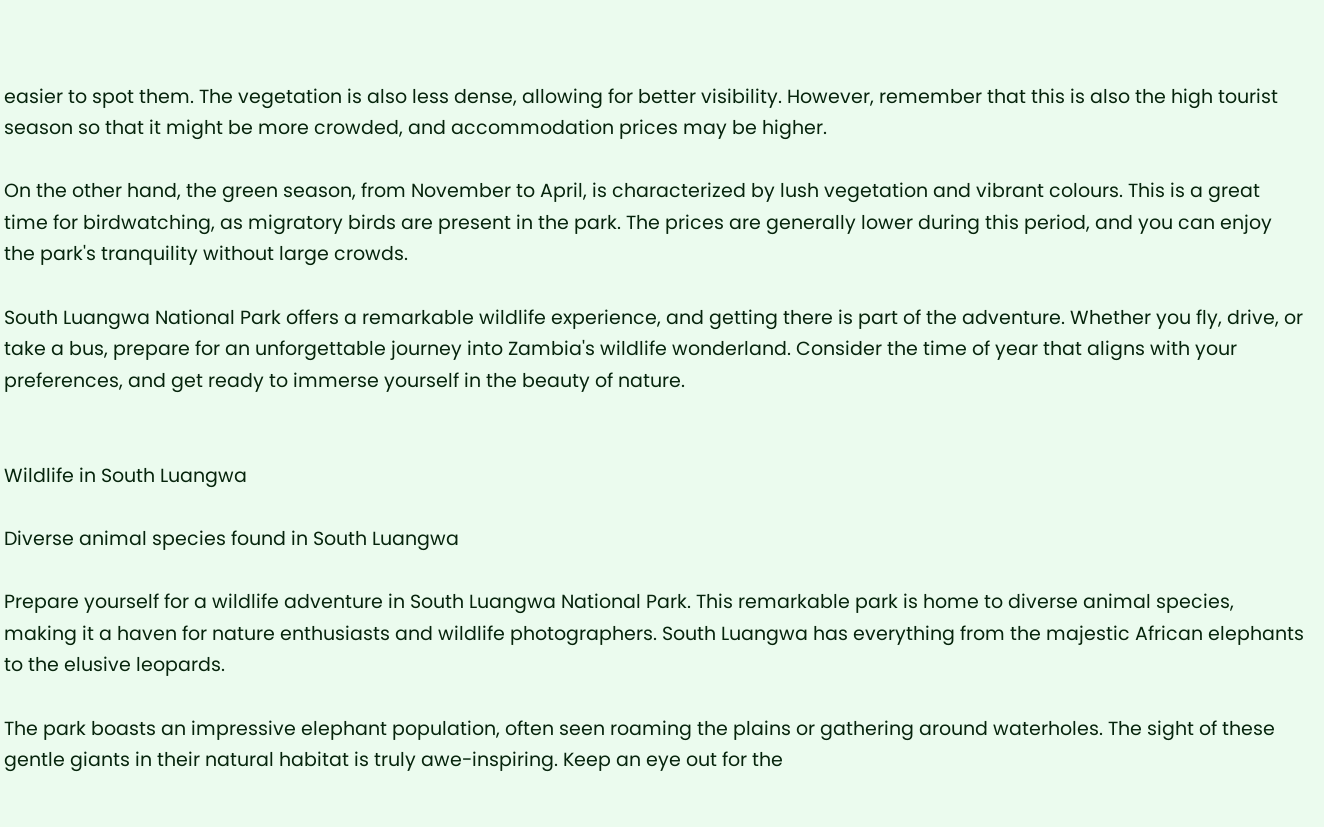easier to spot them. The vegetation is also less dense, allowing for better visibility. However, remember that this is also the high tourist season so that it might be more crowded, and accommodation prices may be higher.

On the other hand, the green season, from November to April, is characterized by lush vegetation and vibrant colours. This is a great time for birdwatching, as migratory birds are present in the park. The prices are generally lower during this period, and you can enjoy the park's tranquility without large crowds.

South Luangwa National Park offers a remarkable wildlife experience, and getting there is part of the adventure. Whether you fly, drive, or take a bus, prepare for an unforgettable journey into Zambia's wildlife wonderland. Consider the time of year that aligns with your preferences, and get ready to immerse yourself in the beauty of nature.


Wildlife in South Luangwa

Diverse animal species found in South Luangwa

Prepare yourself for a wildlife adventure in South Luangwa National Park. This remarkable park is home to diverse animal species, making it a haven for nature enthusiasts and wildlife photographers. South Luangwa has everything from the majestic African elephants to the elusive leopards.

The park boasts an impressive elephant population, often seen roaming the plains or gathering around waterholes. The sight of these gentle giants in their natural habitat is truly awe-inspiring. Keep an eye out for the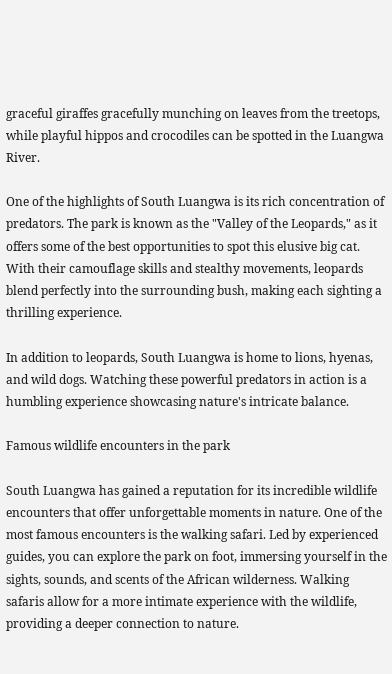graceful giraffes gracefully munching on leaves from the treetops, while playful hippos and crocodiles can be spotted in the Luangwa River.

One of the highlights of South Luangwa is its rich concentration of predators. The park is known as the "Valley of the Leopards," as it offers some of the best opportunities to spot this elusive big cat. With their camouflage skills and stealthy movements, leopards blend perfectly into the surrounding bush, making each sighting a thrilling experience.

In addition to leopards, South Luangwa is home to lions, hyenas, and wild dogs. Watching these powerful predators in action is a humbling experience showcasing nature's intricate balance.

Famous wildlife encounters in the park

South Luangwa has gained a reputation for its incredible wildlife encounters that offer unforgettable moments in nature. One of the most famous encounters is the walking safari. Led by experienced guides, you can explore the park on foot, immersing yourself in the sights, sounds, and scents of the African wilderness. Walking safaris allow for a more intimate experience with the wildlife, providing a deeper connection to nature.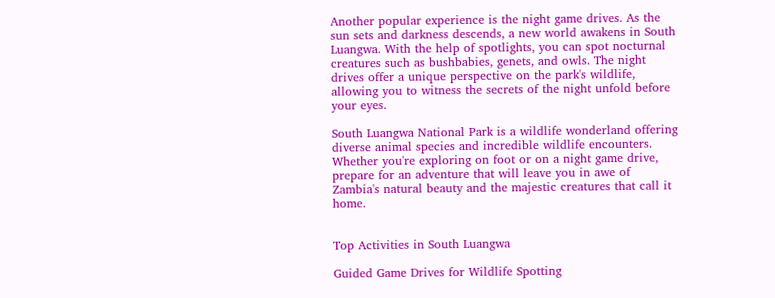Another popular experience is the night game drives. As the sun sets and darkness descends, a new world awakens in South Luangwa. With the help of spotlights, you can spot nocturnal creatures such as bushbabies, genets, and owls. The night drives offer a unique perspective on the park's wildlife, allowing you to witness the secrets of the night unfold before your eyes.

South Luangwa National Park is a wildlife wonderland offering diverse animal species and incredible wildlife encounters. Whether you're exploring on foot or on a night game drive, prepare for an adventure that will leave you in awe of Zambia's natural beauty and the majestic creatures that call it home.


Top Activities in South Luangwa

Guided Game Drives for Wildlife Spotting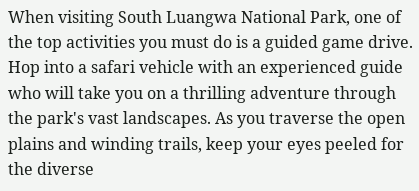When visiting South Luangwa National Park, one of the top activities you must do is a guided game drive. Hop into a safari vehicle with an experienced guide who will take you on a thrilling adventure through the park's vast landscapes. As you traverse the open plains and winding trails, keep your eyes peeled for the diverse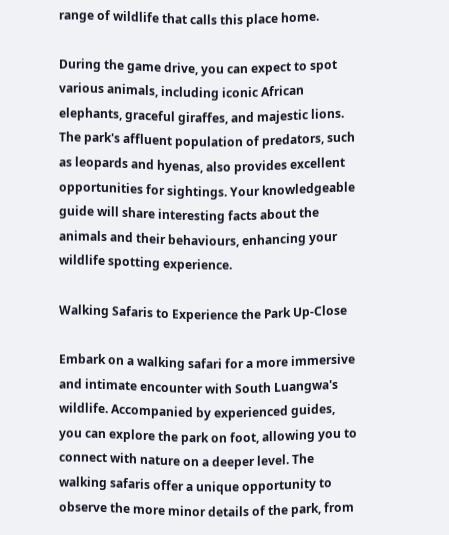range of wildlife that calls this place home.

During the game drive, you can expect to spot various animals, including iconic African elephants, graceful giraffes, and majestic lions. The park's affluent population of predators, such as leopards and hyenas, also provides excellent opportunities for sightings. Your knowledgeable guide will share interesting facts about the animals and their behaviours, enhancing your wildlife spotting experience.

Walking Safaris to Experience the Park Up-Close

Embark on a walking safari for a more immersive and intimate encounter with South Luangwa's wildlife. Accompanied by experienced guides, you can explore the park on foot, allowing you to connect with nature on a deeper level. The walking safaris offer a unique opportunity to observe the more minor details of the park, from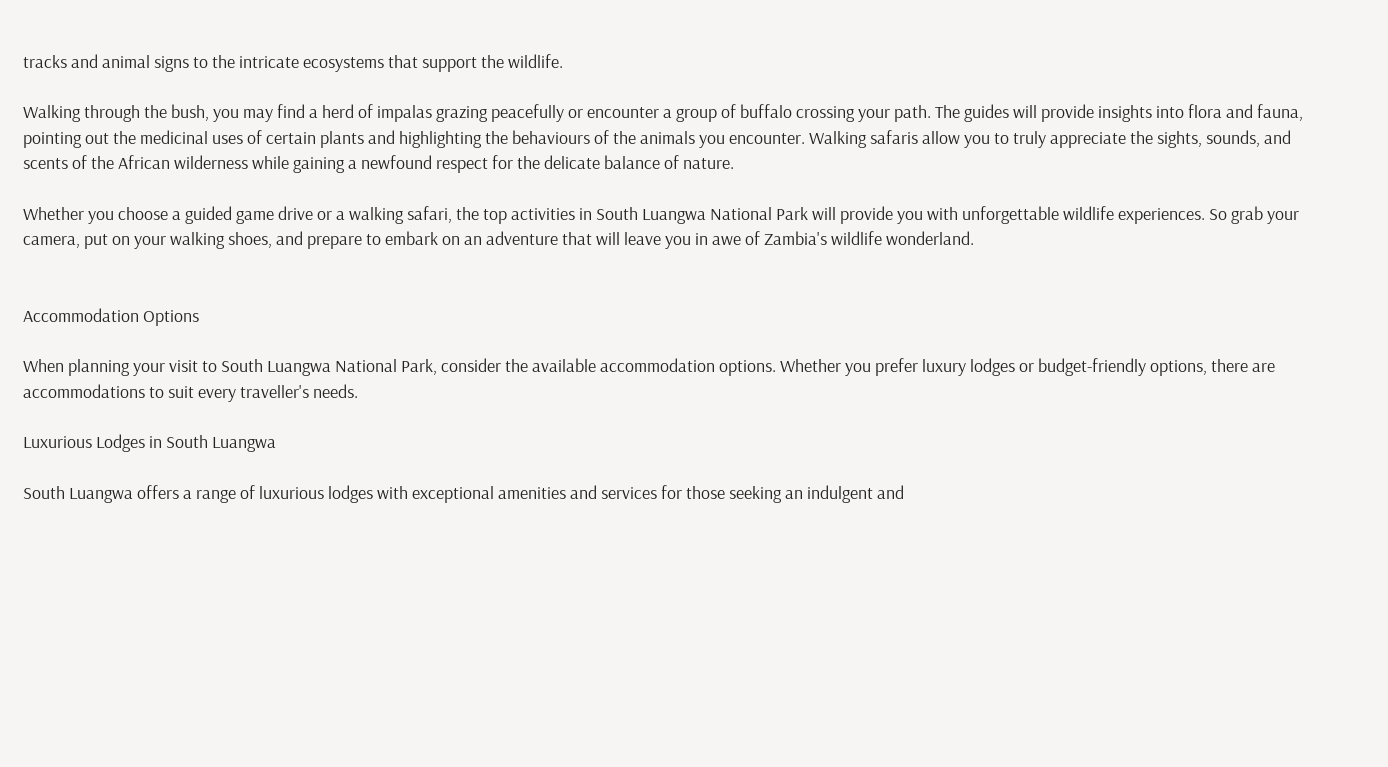tracks and animal signs to the intricate ecosystems that support the wildlife.

Walking through the bush, you may find a herd of impalas grazing peacefully or encounter a group of buffalo crossing your path. The guides will provide insights into flora and fauna, pointing out the medicinal uses of certain plants and highlighting the behaviours of the animals you encounter. Walking safaris allow you to truly appreciate the sights, sounds, and scents of the African wilderness while gaining a newfound respect for the delicate balance of nature.

Whether you choose a guided game drive or a walking safari, the top activities in South Luangwa National Park will provide you with unforgettable wildlife experiences. So grab your camera, put on your walking shoes, and prepare to embark on an adventure that will leave you in awe of Zambia's wildlife wonderland.


Accommodation Options

When planning your visit to South Luangwa National Park, consider the available accommodation options. Whether you prefer luxury lodges or budget-friendly options, there are accommodations to suit every traveller's needs.

Luxurious Lodges in South Luangwa

South Luangwa offers a range of luxurious lodges with exceptional amenities and services for those seeking an indulgent and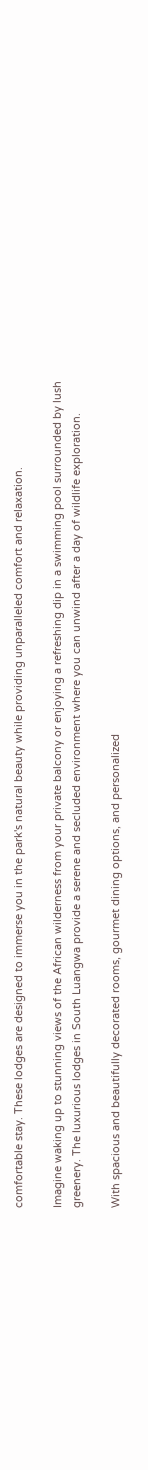comfortable stay. These lodges are designed to immerse you in the park's natural beauty while providing unparalleled comfort and relaxation.

Imagine waking up to stunning views of the African wilderness from your private balcony or enjoying a refreshing dip in a swimming pool surrounded by lush greenery. The luxurious lodges in South Luangwa provide a serene and secluded environment where you can unwind after a day of wildlife exploration.

With spacious and beautifully decorated rooms, gourmet dining options, and personalized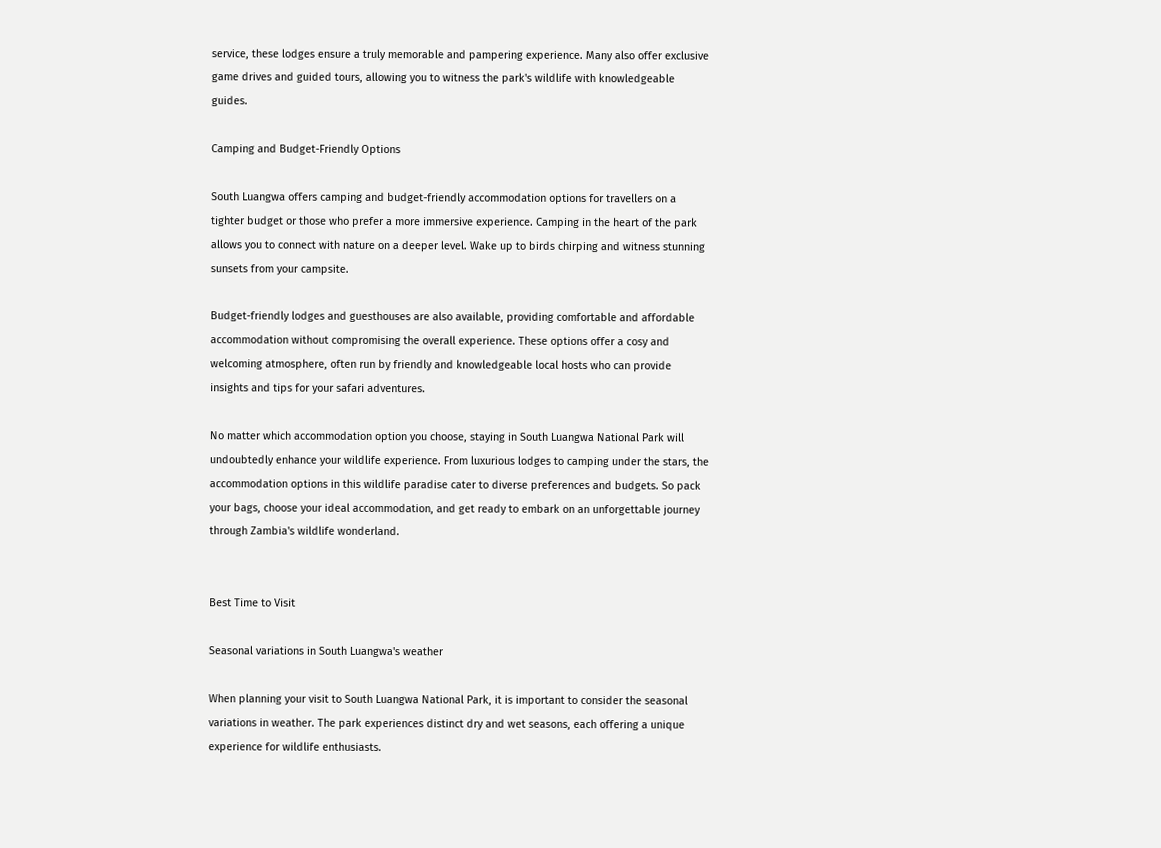service, these lodges ensure a truly memorable and pampering experience. Many also offer exclusive game drives and guided tours, allowing you to witness the park's wildlife with knowledgeable guides.

Camping and Budget-Friendly Options

South Luangwa offers camping and budget-friendly accommodation options for travellers on a tighter budget or those who prefer a more immersive experience. Camping in the heart of the park allows you to connect with nature on a deeper level. Wake up to birds chirping and witness stunning sunsets from your campsite.

Budget-friendly lodges and guesthouses are also available, providing comfortable and affordable accommodation without compromising the overall experience. These options offer a cosy and welcoming atmosphere, often run by friendly and knowledgeable local hosts who can provide insights and tips for your safari adventures.

No matter which accommodation option you choose, staying in South Luangwa National Park will undoubtedly enhance your wildlife experience. From luxurious lodges to camping under the stars, the accommodation options in this wildlife paradise cater to diverse preferences and budgets. So pack your bags, choose your ideal accommodation, and get ready to embark on an unforgettable journey through Zambia's wildlife wonderland.


Best Time to Visit

Seasonal variations in South Luangwa's weather

When planning your visit to South Luangwa National Park, it is important to consider the seasonal variations in weather. The park experiences distinct dry and wet seasons, each offering a unique experience for wildlife enthusiasts.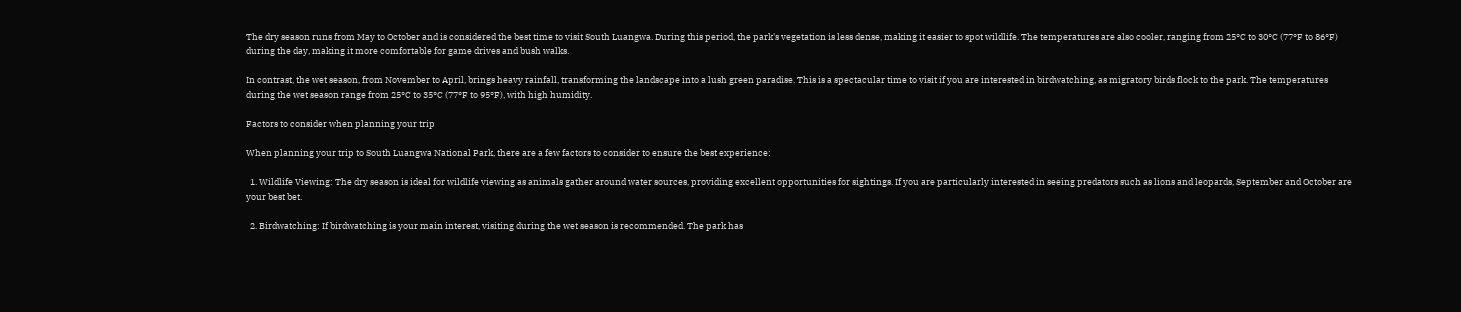The dry season runs from May to October and is considered the best time to visit South Luangwa. During this period, the park's vegetation is less dense, making it easier to spot wildlife. The temperatures are also cooler, ranging from 25°C to 30°C (77°F to 86°F) during the day, making it more comfortable for game drives and bush walks.

In contrast, the wet season, from November to April, brings heavy rainfall, transforming the landscape into a lush green paradise. This is a spectacular time to visit if you are interested in birdwatching, as migratory birds flock to the park. The temperatures during the wet season range from 25°C to 35°C (77°F to 95°F), with high humidity.

Factors to consider when planning your trip

When planning your trip to South Luangwa National Park, there are a few factors to consider to ensure the best experience:

  1. Wildlife Viewing: The dry season is ideal for wildlife viewing as animals gather around water sources, providing excellent opportunities for sightings. If you are particularly interested in seeing predators such as lions and leopards, September and October are your best bet.

  2. Birdwatching: If birdwatching is your main interest, visiting during the wet season is recommended. The park has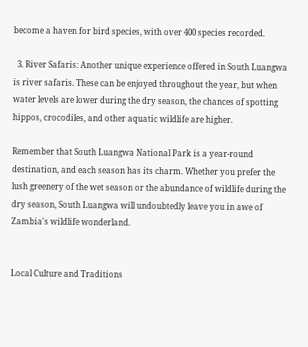become a haven for bird species, with over 400 species recorded.

  3. River Safaris: Another unique experience offered in South Luangwa is river safaris. These can be enjoyed throughout the year, but when water levels are lower during the dry season, the chances of spotting hippos, crocodiles, and other aquatic wildlife are higher.

Remember that South Luangwa National Park is a year-round destination, and each season has its charm. Whether you prefer the lush greenery of the wet season or the abundance of wildlife during the dry season, South Luangwa will undoubtedly leave you in awe of Zambia's wildlife wonderland.


Local Culture and Traditions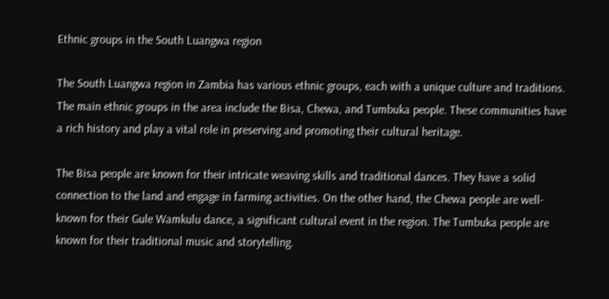Ethnic groups in the South Luangwa region

The South Luangwa region in Zambia has various ethnic groups, each with a unique culture and traditions. The main ethnic groups in the area include the Bisa, Chewa, and Tumbuka people. These communities have a rich history and play a vital role in preserving and promoting their cultural heritage.

The Bisa people are known for their intricate weaving skills and traditional dances. They have a solid connection to the land and engage in farming activities. On the other hand, the Chewa people are well-known for their Gule Wamkulu dance, a significant cultural event in the region. The Tumbuka people are known for their traditional music and storytelling.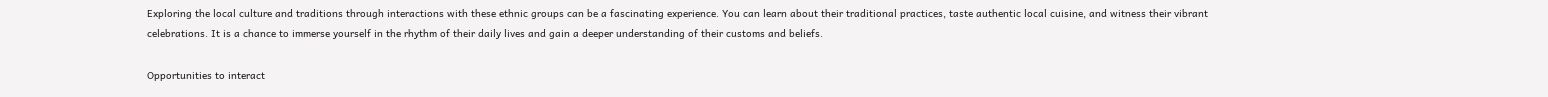Exploring the local culture and traditions through interactions with these ethnic groups can be a fascinating experience. You can learn about their traditional practices, taste authentic local cuisine, and witness their vibrant celebrations. It is a chance to immerse yourself in the rhythm of their daily lives and gain a deeper understanding of their customs and beliefs.

Opportunities to interact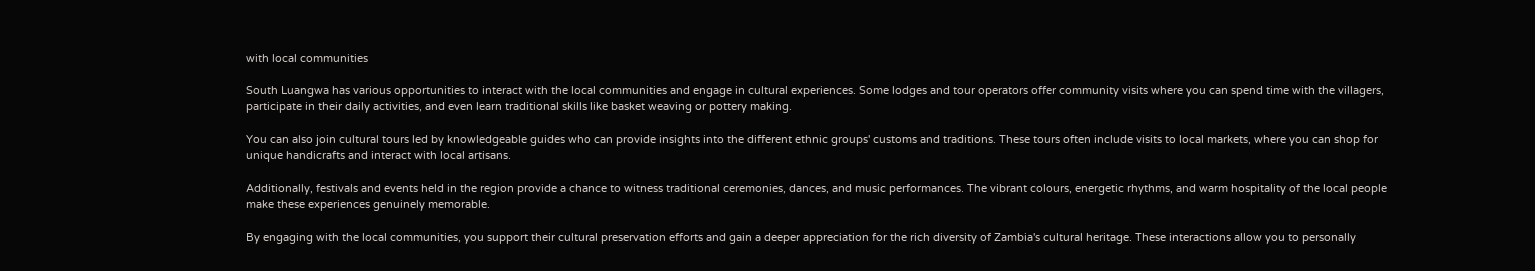with local communities

South Luangwa has various opportunities to interact with the local communities and engage in cultural experiences. Some lodges and tour operators offer community visits where you can spend time with the villagers, participate in their daily activities, and even learn traditional skills like basket weaving or pottery making.

You can also join cultural tours led by knowledgeable guides who can provide insights into the different ethnic groups' customs and traditions. These tours often include visits to local markets, where you can shop for unique handicrafts and interact with local artisans.

Additionally, festivals and events held in the region provide a chance to witness traditional ceremonies, dances, and music performances. The vibrant colours, energetic rhythms, and warm hospitality of the local people make these experiences genuinely memorable.

By engaging with the local communities, you support their cultural preservation efforts and gain a deeper appreciation for the rich diversity of Zambia's cultural heritage. These interactions allow you to personally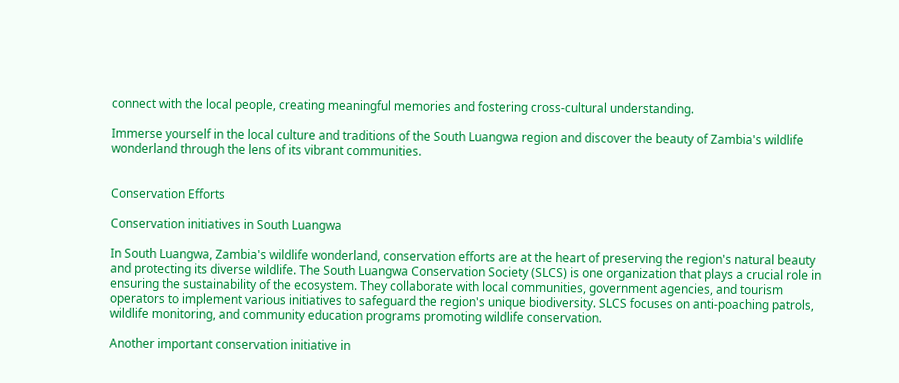connect with the local people, creating meaningful memories and fostering cross-cultural understanding.

Immerse yourself in the local culture and traditions of the South Luangwa region and discover the beauty of Zambia's wildlife wonderland through the lens of its vibrant communities.


Conservation Efforts

Conservation initiatives in South Luangwa

In South Luangwa, Zambia's wildlife wonderland, conservation efforts are at the heart of preserving the region's natural beauty and protecting its diverse wildlife. The South Luangwa Conservation Society (SLCS) is one organization that plays a crucial role in ensuring the sustainability of the ecosystem. They collaborate with local communities, government agencies, and tourism operators to implement various initiatives to safeguard the region's unique biodiversity. SLCS focuses on anti-poaching patrols, wildlife monitoring, and community education programs promoting wildlife conservation.

Another important conservation initiative in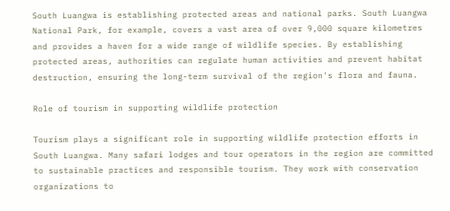South Luangwa is establishing protected areas and national parks. South Luangwa National Park, for example, covers a vast area of over 9,000 square kilometres and provides a haven for a wide range of wildlife species. By establishing protected areas, authorities can regulate human activities and prevent habitat destruction, ensuring the long-term survival of the region's flora and fauna.

Role of tourism in supporting wildlife protection

Tourism plays a significant role in supporting wildlife protection efforts in South Luangwa. Many safari lodges and tour operators in the region are committed to sustainable practices and responsible tourism. They work with conservation organizations to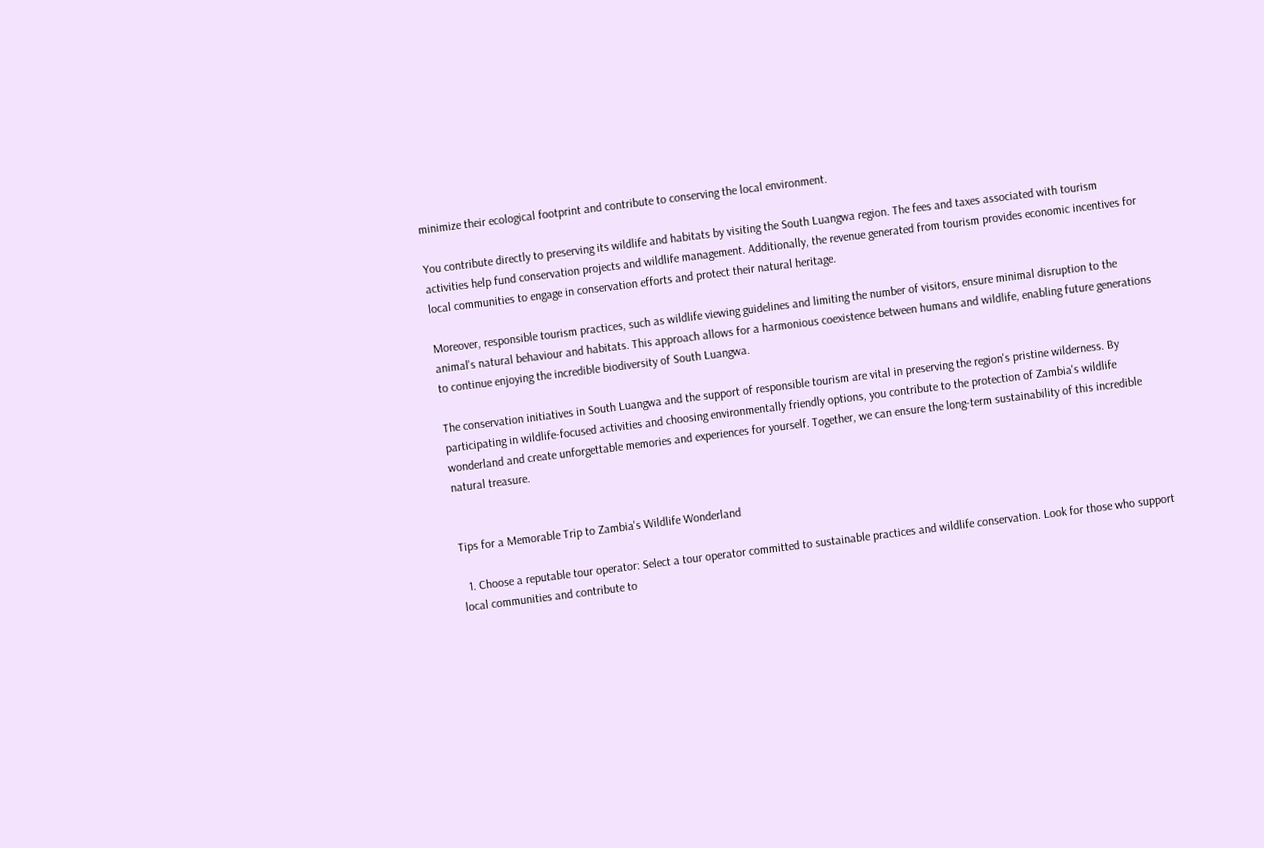minimize their ecological footprint and contribute to conserving the local environment.

You contribute directly to preserving its wildlife and habitats by visiting the South Luangwa region. The fees and taxes associated with tourism activities help fund conservation projects and wildlife management. Additionally, the revenue generated from tourism provides economic incentives for local communities to engage in conservation efforts and protect their natural heritage.

Moreover, responsible tourism practices, such as wildlife viewing guidelines and limiting the number of visitors, ensure minimal disruption to the animal's natural behaviour and habitats. This approach allows for a harmonious coexistence between humans and wildlife, enabling future generations to continue enjoying the incredible biodiversity of South Luangwa.

The conservation initiatives in South Luangwa and the support of responsible tourism are vital in preserving the region's pristine wilderness. By participating in wildlife-focused activities and choosing environmentally friendly options, you contribute to the protection of Zambia's wildlife wonderland and create unforgettable memories and experiences for yourself. Together, we can ensure the long-term sustainability of this incredible natural treasure.


Tips for a Memorable Trip to Zambia's Wildlife Wonderland

  1. Choose a reputable tour operator: Select a tour operator committed to sustainable practices and wildlife conservation. Look for those who support local communities and contribute to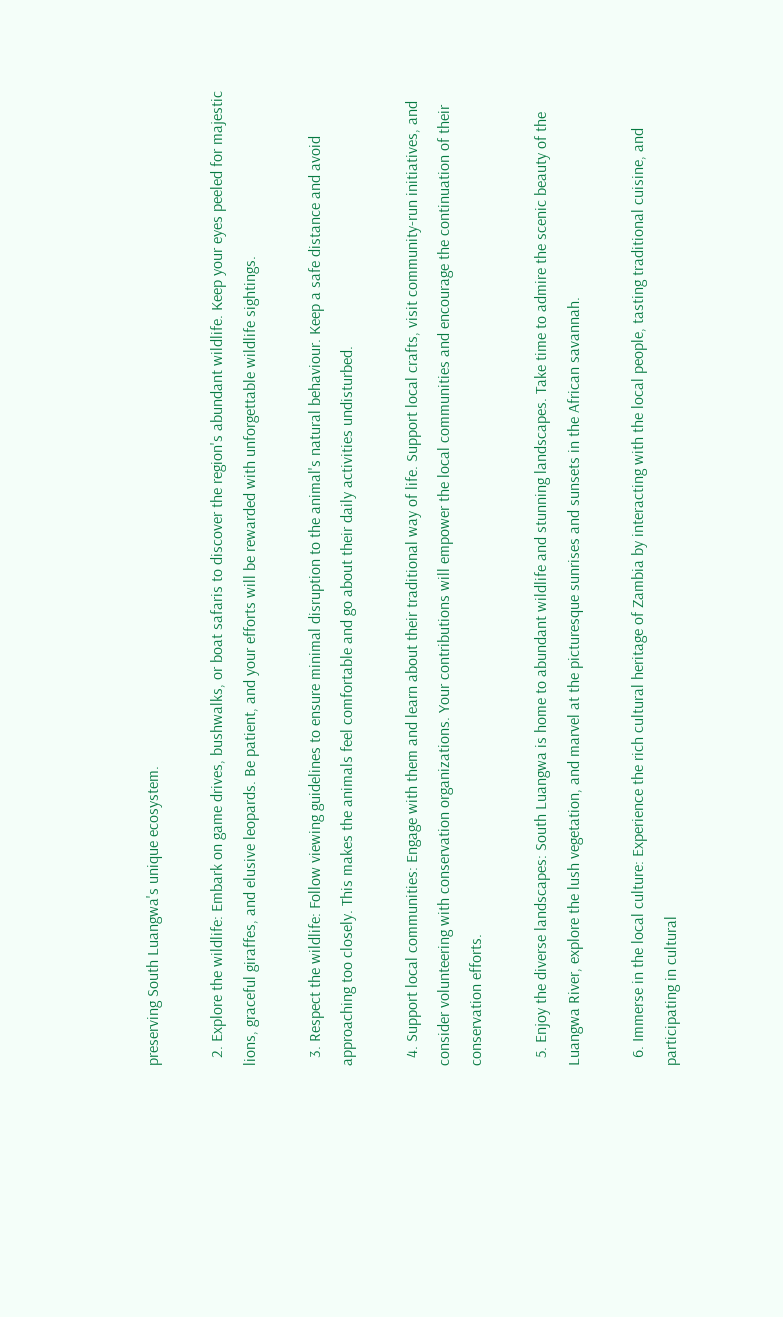preserving South Luangwa's unique ecosystem.

  2. Explore the wildlife: Embark on game drives, bushwalks, or boat safaris to discover the region's abundant wildlife. Keep your eyes peeled for majestic lions, graceful giraffes, and elusive leopards. Be patient, and your efforts will be rewarded with unforgettable wildlife sightings.

  3. Respect the wildlife: Follow viewing guidelines to ensure minimal disruption to the animal's natural behaviour. Keep a safe distance and avoid approaching too closely. This makes the animals feel comfortable and go about their daily activities undisturbed.

  4. Support local communities: Engage with them and learn about their traditional way of life. Support local crafts, visit community-run initiatives, and consider volunteering with conservation organizations. Your contributions will empower the local communities and encourage the continuation of their conservation efforts.

  5. Enjoy the diverse landscapes: South Luangwa is home to abundant wildlife and stunning landscapes. Take time to admire the scenic beauty of the Luangwa River, explore the lush vegetation, and marvel at the picturesque sunrises and sunsets in the African savannah.

  6. Immerse in the local culture: Experience the rich cultural heritage of Zambia by interacting with the local people, tasting traditional cuisine, and participating in cultural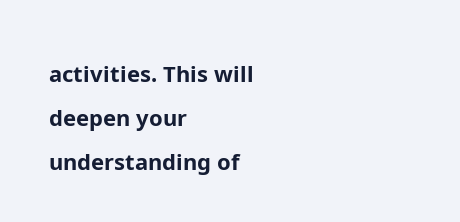activities. This will deepen your understanding of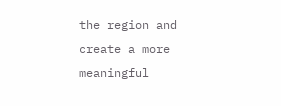the region and create a more meaningful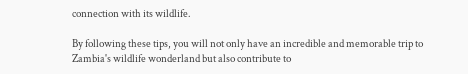connection with its wildlife.

By following these tips, you will not only have an incredible and memorable trip to Zambia's wildlife wonderland but also contribute to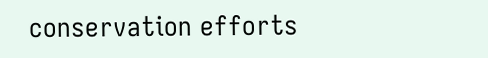conservation efforts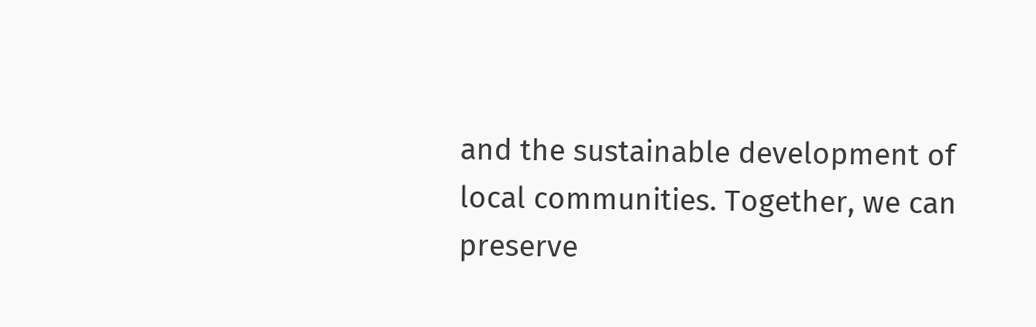and the sustainable development of local communities. Together, we can preserve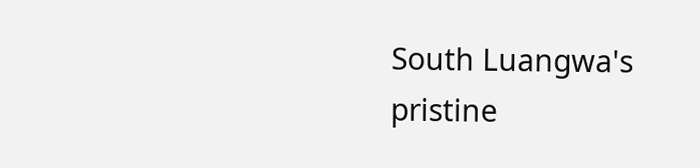South Luangwa's pristine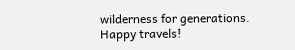wilderness for generations. Happy travels!